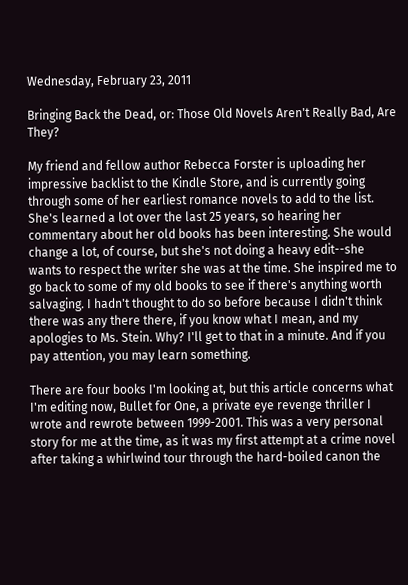Wednesday, February 23, 2011

Bringing Back the Dead, or: Those Old Novels Aren't Really Bad, Are They?

My friend and fellow author Rebecca Forster is uploading her impressive backlist to the Kindle Store, and is currently going through some of her earliest romance novels to add to the list. She's learned a lot over the last 25 years, so hearing her commentary about her old books has been interesting. She would change a lot, of course, but she's not doing a heavy edit--she wants to respect the writer she was at the time. She inspired me to go back to some of my old books to see if there's anything worth salvaging. I hadn't thought to do so before because I didn't think there was any there there, if you know what I mean, and my apologies to Ms. Stein. Why? I'll get to that in a minute. And if you pay attention, you may learn something.

There are four books I'm looking at, but this article concerns what I'm editing now, Bullet for One, a private eye revenge thriller I wrote and rewrote between 1999-2001. This was a very personal story for me at the time, as it was my first attempt at a crime novel after taking a whirlwind tour through the hard-boiled canon the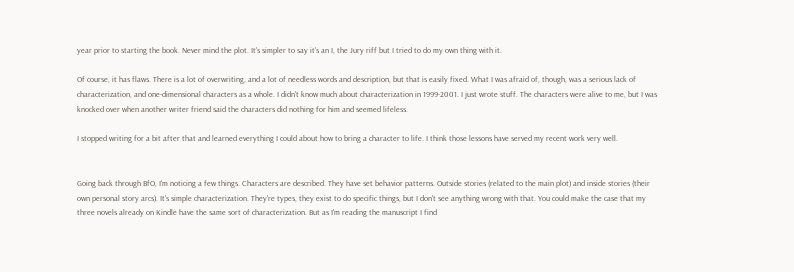year prior to starting the book. Never mind the plot. It's simpler to say it's an I, the Jury riff but I tried to do my own thing with it.

Of course, it has flaws. There is a lot of overwriting, and a lot of needless words and description, but that is easily fixed. What I was afraid of, though, was a serious lack of characterization, and one-dimensional characters as a whole. I didn't know much about characterization in 1999-2001. I just wrote stuff. The characters were alive to me, but I was knocked over when another writer friend said the characters did nothing for him and seemed lifeless.

I stopped writing for a bit after that and learned everything I could about how to bring a character to life. I think those lessons have served my recent work very well.


Going back through BfO, I'm noticing a few things. Characters are described. They have set behavior patterns. Outside stories (related to the main plot) and inside stories (their own personal story arcs). It's simple characterization. They're types, they exist to do specific things, but I don't see anything wrong with that. You could make the case that my three novels already on Kindle have the same sort of characterization. But as I'm reading the manuscript I find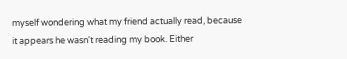myself wondering what my friend actually read, because it appears he wasn't reading my book. Either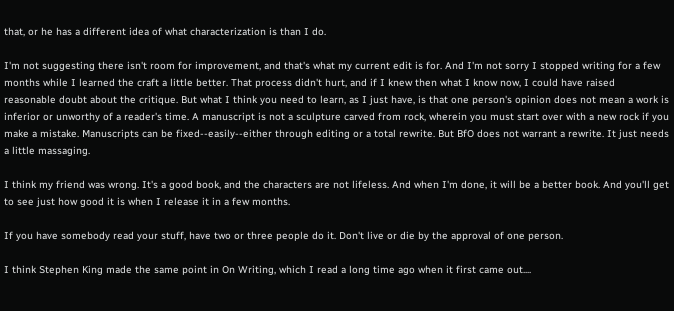that, or he has a different idea of what characterization is than I do.

I'm not suggesting there isn't room for improvement, and that's what my current edit is for. And I'm not sorry I stopped writing for a few months while I learned the craft a little better. That process didn't hurt, and if I knew then what I know now, I could have raised reasonable doubt about the critique. But what I think you need to learn, as I just have, is that one person's opinion does not mean a work is inferior or unworthy of a reader's time. A manuscript is not a sculpture carved from rock, wherein you must start over with a new rock if you make a mistake. Manuscripts can be fixed--easily--either through editing or a total rewrite. But BfO does not warrant a rewrite. It just needs a little massaging.

I think my friend was wrong. It's a good book, and the characters are not lifeless. And when I'm done, it will be a better book. And you'll get to see just how good it is when I release it in a few months.

If you have somebody read your stuff, have two or three people do it. Don't live or die by the approval of one person.

I think Stephen King made the same point in On Writing, which I read a long time ago when it first came out....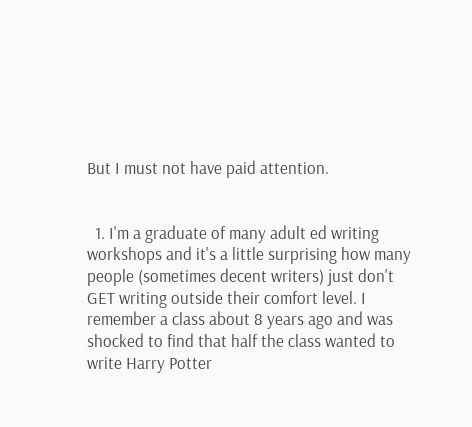But I must not have paid attention.


  1. I'm a graduate of many adult ed writing workshops and it's a little surprising how many people (sometimes decent writers) just don't GET writing outside their comfort level. I remember a class about 8 years ago and was shocked to find that half the class wanted to write Harry Potter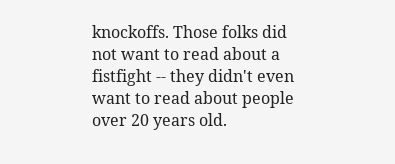knockoffs. Those folks did not want to read about a fistfight -- they didn't even want to read about people over 20 years old.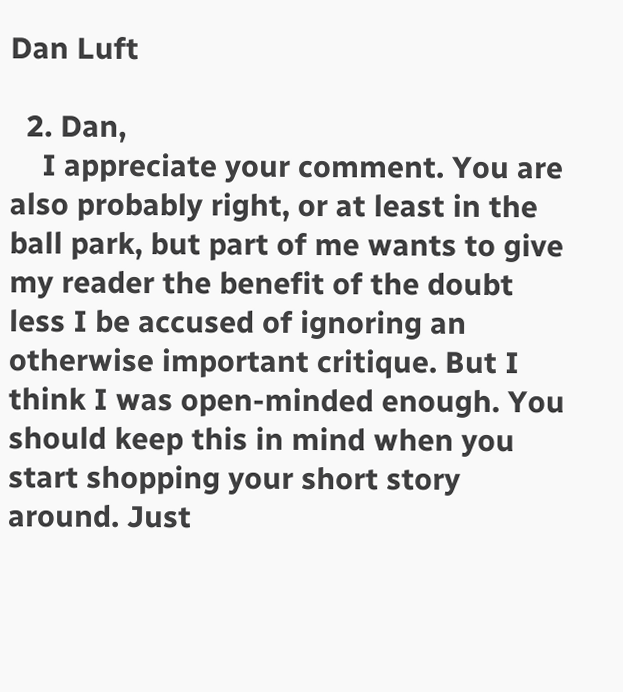Dan Luft

  2. Dan,
    I appreciate your comment. You are also probably right, or at least in the ball park, but part of me wants to give my reader the benefit of the doubt less I be accused of ignoring an otherwise important critique. But I think I was open-minded enough. You should keep this in mind when you start shopping your short story around. Just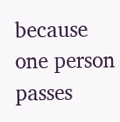because one person passes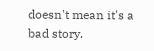doesn't mean it's a bad story.